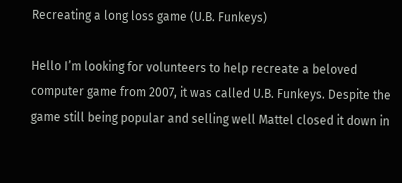Recreating a long loss game (U.B. Funkeys)

Hello I’m looking for volunteers to help recreate a beloved computer game from 2007, it was called U.B. Funkeys. Despite the game still being popular and selling well Mattel closed it down in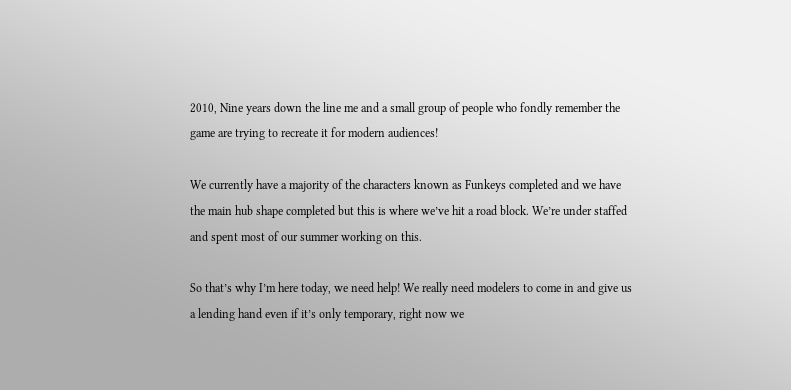2010, Nine years down the line me and a small group of people who fondly remember the game are trying to recreate it for modern audiences!

We currently have a majority of the characters known as Funkeys completed and we have the main hub shape completed but this is where we’ve hit a road block. We’re under staffed and spent most of our summer working on this.

So that’s why I’m here today, we need help! We really need modelers to come in and give us a lending hand even if it’s only temporary, right now we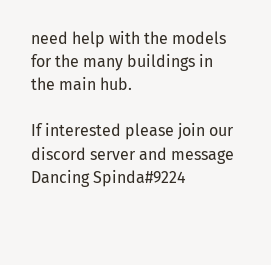need help with the models for the many buildings in the main hub.

If interested please join our discord server and message Dancing Spinda#9224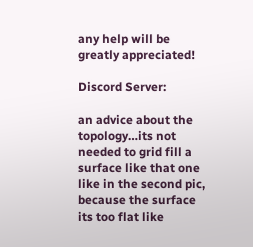any help will be greatly appreciated!

Discord Server:

an advice about the topology…its not needed to grid fill a surface like that one like in the second pic, because the surface its too flat like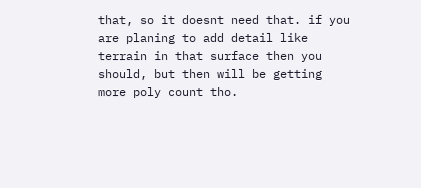that, so it doesnt need that. if you are planing to add detail like terrain in that surface then you should, but then will be getting more poly count tho.